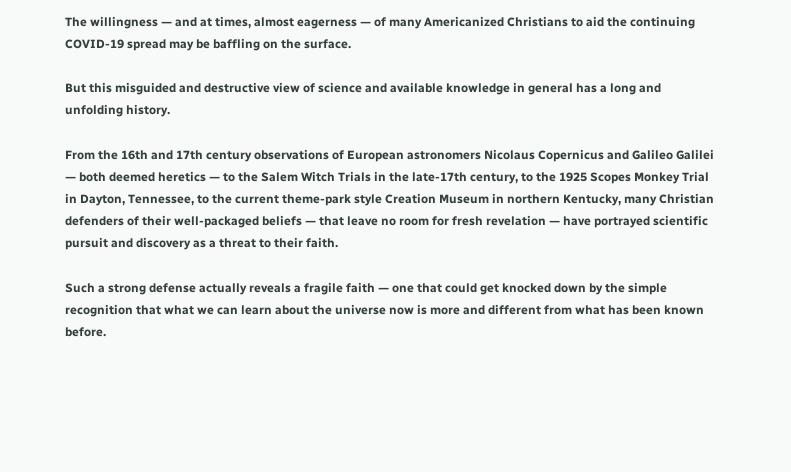The willingness — and at times, almost eagerness — of many Americanized Christians to aid the continuing COVID-19 spread may be baffling on the surface.

But this misguided and destructive view of science and available knowledge in general has a long and unfolding history.

From the 16th and 17th century observations of European astronomers Nicolaus Copernicus and Galileo Galilei — both deemed heretics — to the Salem Witch Trials in the late-17th century, to the 1925 Scopes Monkey Trial in Dayton, Tennessee, to the current theme-park style Creation Museum in northern Kentucky, many Christian defenders of their well-packaged beliefs — that leave no room for fresh revelation — have portrayed scientific pursuit and discovery as a threat to their faith.

Such a strong defense actually reveals a fragile faith — one that could get knocked down by the simple recognition that what we can learn about the universe now is more and different from what has been known before.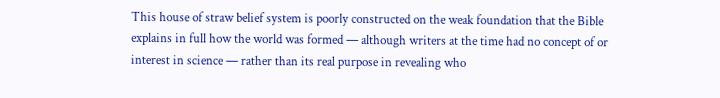This house of straw belief system is poorly constructed on the weak foundation that the Bible explains in full how the world was formed — although writers at the time had no concept of or interest in science — rather than its real purpose in revealing who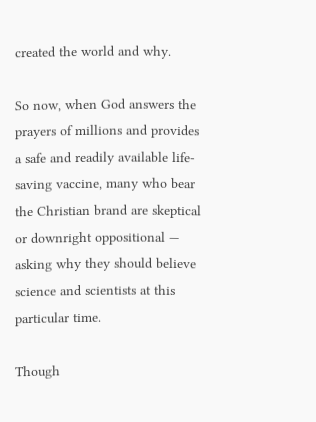created the world and why.

So now, when God answers the prayers of millions and provides a safe and readily available life-saving vaccine, many who bear the Christian brand are skeptical or downright oppositional — asking why they should believe science and scientists at this particular time.

Though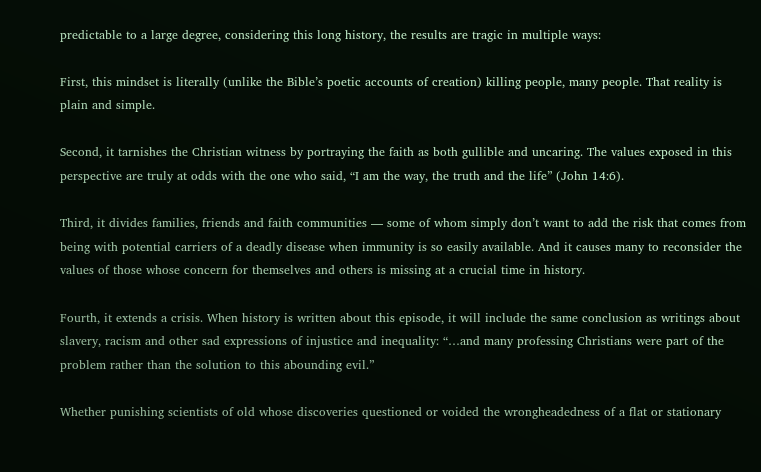predictable to a large degree, considering this long history, the results are tragic in multiple ways:

First, this mindset is literally (unlike the Bible’s poetic accounts of creation) killing people, many people. That reality is plain and simple.

Second, it tarnishes the Christian witness by portraying the faith as both gullible and uncaring. The values exposed in this perspective are truly at odds with the one who said, “I am the way, the truth and the life” (John 14:6).

Third, it divides families, friends and faith communities — some of whom simply don’t want to add the risk that comes from being with potential carriers of a deadly disease when immunity is so easily available. And it causes many to reconsider the values of those whose concern for themselves and others is missing at a crucial time in history.

Fourth, it extends a crisis. When history is written about this episode, it will include the same conclusion as writings about slavery, racism and other sad expressions of injustice and inequality: “…and many professing Christians were part of the problem rather than the solution to this abounding evil.”

Whether punishing scientists of old whose discoveries questioned or voided the wrongheadedness of a flat or stationary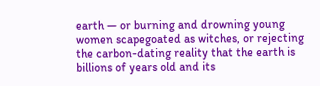earth — or burning and drowning young women scapegoated as witches, or rejecting the carbon-dating reality that the earth is billions of years old and its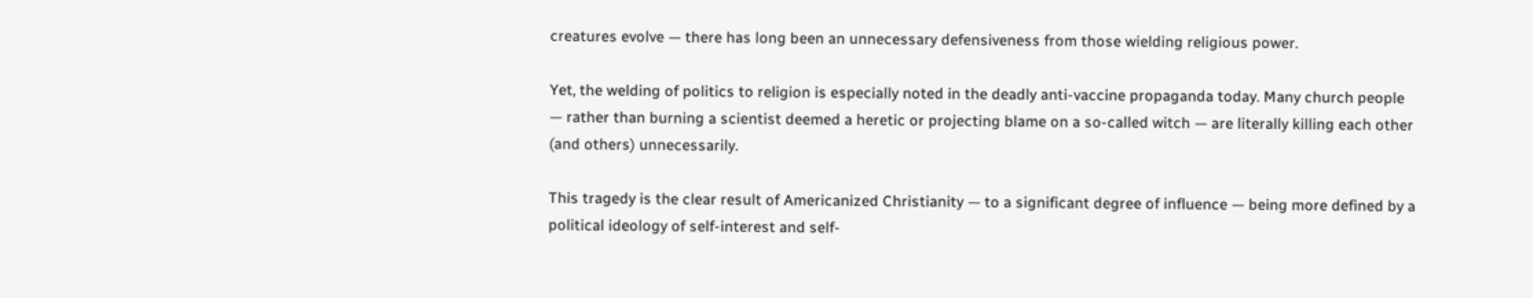creatures evolve — there has long been an unnecessary defensiveness from those wielding religious power.

Yet, the welding of politics to religion is especially noted in the deadly anti-vaccine propaganda today. Many church people — rather than burning a scientist deemed a heretic or projecting blame on a so-called witch — are literally killing each other (and others) unnecessarily.

This tragedy is the clear result of Americanized Christianity — to a significant degree of influence — being more defined by a political ideology of self-interest and self-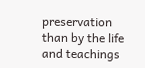preservation than by the life and teachings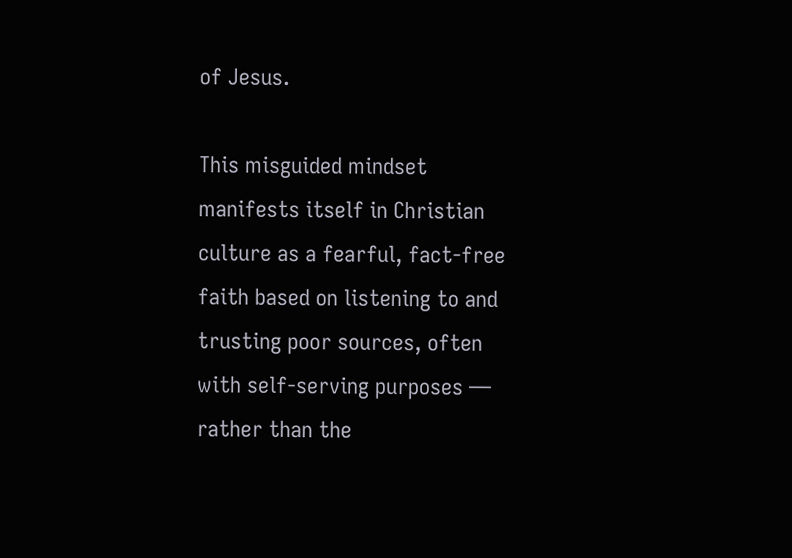of Jesus.

This misguided mindset manifests itself in Christian culture as a fearful, fact-free faith based on listening to and trusting poor sources, often with self-serving purposes — rather than the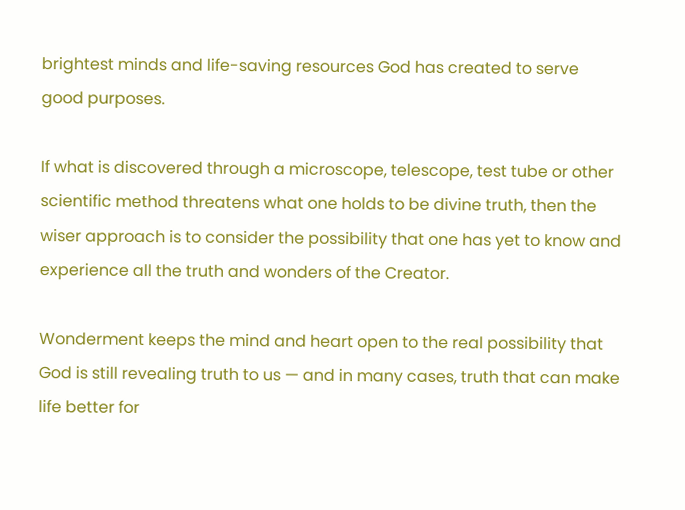brightest minds and life-saving resources God has created to serve good purposes.

If what is discovered through a microscope, telescope, test tube or other scientific method threatens what one holds to be divine truth, then the wiser approach is to consider the possibility that one has yet to know and experience all the truth and wonders of the Creator.

Wonderment keeps the mind and heart open to the real possibility that God is still revealing truth to us — and in many cases, truth that can make life better for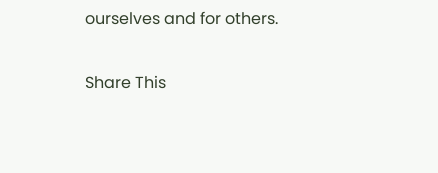ourselves and for others.

Share This